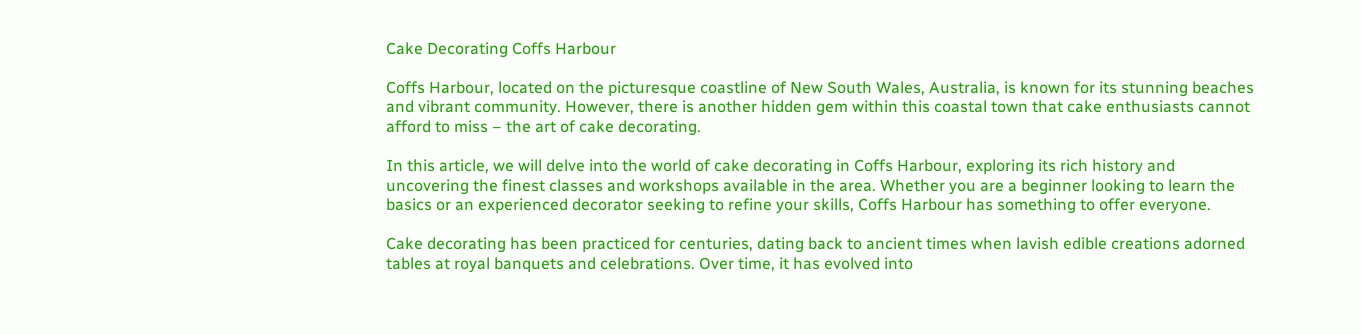Cake Decorating Coffs Harbour

Coffs Harbour, located on the picturesque coastline of New South Wales, Australia, is known for its stunning beaches and vibrant community. However, there is another hidden gem within this coastal town that cake enthusiasts cannot afford to miss – the art of cake decorating.

In this article, we will delve into the world of cake decorating in Coffs Harbour, exploring its rich history and uncovering the finest classes and workshops available in the area. Whether you are a beginner looking to learn the basics or an experienced decorator seeking to refine your skills, Coffs Harbour has something to offer everyone.

Cake decorating has been practiced for centuries, dating back to ancient times when lavish edible creations adorned tables at royal banquets and celebrations. Over time, it has evolved into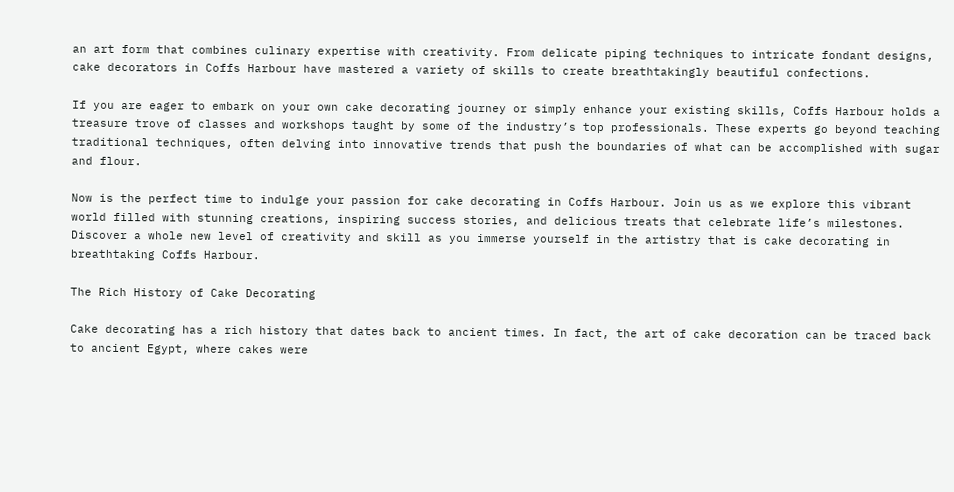an art form that combines culinary expertise with creativity. From delicate piping techniques to intricate fondant designs, cake decorators in Coffs Harbour have mastered a variety of skills to create breathtakingly beautiful confections.

If you are eager to embark on your own cake decorating journey or simply enhance your existing skills, Coffs Harbour holds a treasure trove of classes and workshops taught by some of the industry’s top professionals. These experts go beyond teaching traditional techniques, often delving into innovative trends that push the boundaries of what can be accomplished with sugar and flour.

Now is the perfect time to indulge your passion for cake decorating in Coffs Harbour. Join us as we explore this vibrant world filled with stunning creations, inspiring success stories, and delicious treats that celebrate life’s milestones. Discover a whole new level of creativity and skill as you immerse yourself in the artistry that is cake decorating in breathtaking Coffs Harbour.

The Rich History of Cake Decorating

Cake decorating has a rich history that dates back to ancient times. In fact, the art of cake decoration can be traced back to ancient Egypt, where cakes were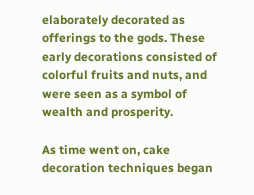elaborately decorated as offerings to the gods. These early decorations consisted of colorful fruits and nuts, and were seen as a symbol of wealth and prosperity.

As time went on, cake decoration techniques began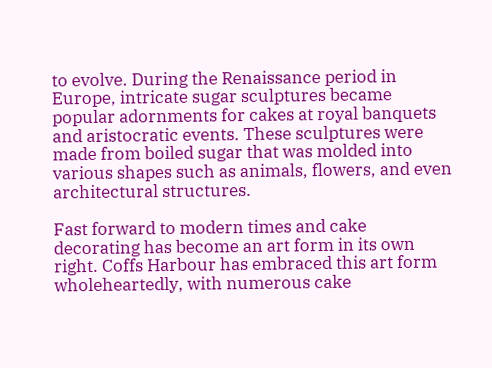to evolve. During the Renaissance period in Europe, intricate sugar sculptures became popular adornments for cakes at royal banquets and aristocratic events. These sculptures were made from boiled sugar that was molded into various shapes such as animals, flowers, and even architectural structures.

Fast forward to modern times and cake decorating has become an art form in its own right. Coffs Harbour has embraced this art form wholeheartedly, with numerous cake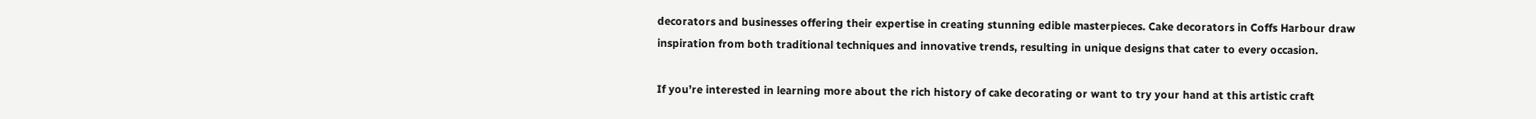decorators and businesses offering their expertise in creating stunning edible masterpieces. Cake decorators in Coffs Harbour draw inspiration from both traditional techniques and innovative trends, resulting in unique designs that cater to every occasion.

If you’re interested in learning more about the rich history of cake decorating or want to try your hand at this artistic craft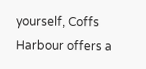yourself, Coffs Harbour offers a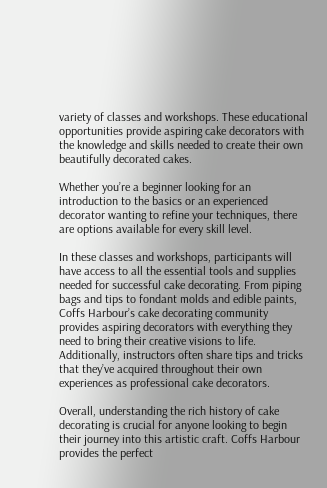variety of classes and workshops. These educational opportunities provide aspiring cake decorators with the knowledge and skills needed to create their own beautifully decorated cakes.

Whether you’re a beginner looking for an introduction to the basics or an experienced decorator wanting to refine your techniques, there are options available for every skill level.

In these classes and workshops, participants will have access to all the essential tools and supplies needed for successful cake decorating. From piping bags and tips to fondant molds and edible paints, Coffs Harbour’s cake decorating community provides aspiring decorators with everything they need to bring their creative visions to life. Additionally, instructors often share tips and tricks that they’ve acquired throughout their own experiences as professional cake decorators.

Overall, understanding the rich history of cake decorating is crucial for anyone looking to begin their journey into this artistic craft. Coffs Harbour provides the perfect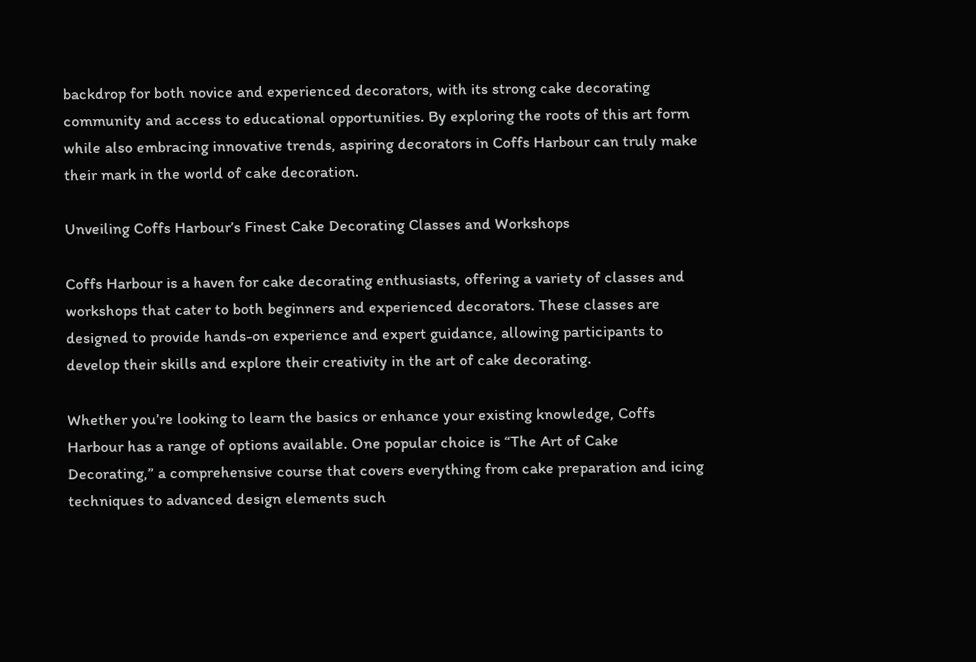backdrop for both novice and experienced decorators, with its strong cake decorating community and access to educational opportunities. By exploring the roots of this art form while also embracing innovative trends, aspiring decorators in Coffs Harbour can truly make their mark in the world of cake decoration.

Unveiling Coffs Harbour’s Finest Cake Decorating Classes and Workshops

Coffs Harbour is a haven for cake decorating enthusiasts, offering a variety of classes and workshops that cater to both beginners and experienced decorators. These classes are designed to provide hands-on experience and expert guidance, allowing participants to develop their skills and explore their creativity in the art of cake decorating.

Whether you’re looking to learn the basics or enhance your existing knowledge, Coffs Harbour has a range of options available. One popular choice is “The Art of Cake Decorating,” a comprehensive course that covers everything from cake preparation and icing techniques to advanced design elements such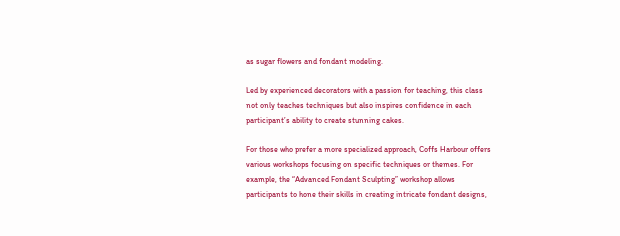as sugar flowers and fondant modeling.

Led by experienced decorators with a passion for teaching, this class not only teaches techniques but also inspires confidence in each participant’s ability to create stunning cakes.

For those who prefer a more specialized approach, Coffs Harbour offers various workshops focusing on specific techniques or themes. For example, the “Advanced Fondant Sculpting” workshop allows participants to hone their skills in creating intricate fondant designs,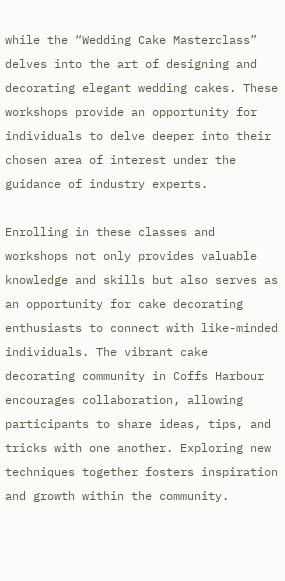while the “Wedding Cake Masterclass” delves into the art of designing and decorating elegant wedding cakes. These workshops provide an opportunity for individuals to delve deeper into their chosen area of interest under the guidance of industry experts.

Enrolling in these classes and workshops not only provides valuable knowledge and skills but also serves as an opportunity for cake decorating enthusiasts to connect with like-minded individuals. The vibrant cake decorating community in Coffs Harbour encourages collaboration, allowing participants to share ideas, tips, and tricks with one another. Exploring new techniques together fosters inspiration and growth within the community.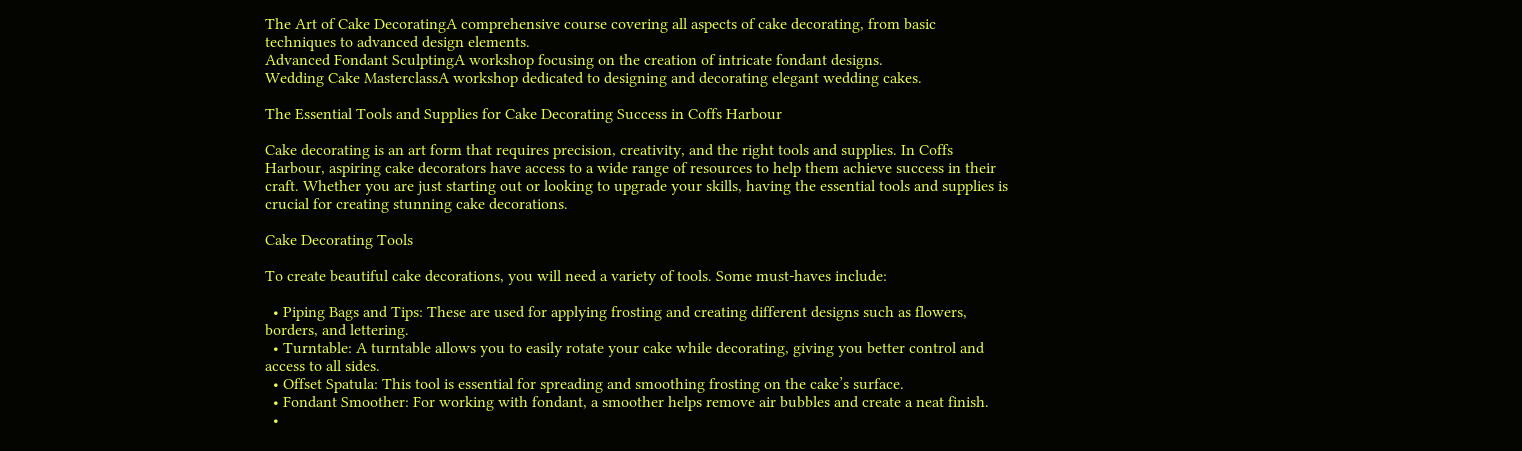The Art of Cake DecoratingA comprehensive course covering all aspects of cake decorating, from basic techniques to advanced design elements.
Advanced Fondant SculptingA workshop focusing on the creation of intricate fondant designs.
Wedding Cake MasterclassA workshop dedicated to designing and decorating elegant wedding cakes.

The Essential Tools and Supplies for Cake Decorating Success in Coffs Harbour

Cake decorating is an art form that requires precision, creativity, and the right tools and supplies. In Coffs Harbour, aspiring cake decorators have access to a wide range of resources to help them achieve success in their craft. Whether you are just starting out or looking to upgrade your skills, having the essential tools and supplies is crucial for creating stunning cake decorations.

Cake Decorating Tools

To create beautiful cake decorations, you will need a variety of tools. Some must-haves include:

  • Piping Bags and Tips: These are used for applying frosting and creating different designs such as flowers, borders, and lettering.
  • Turntable: A turntable allows you to easily rotate your cake while decorating, giving you better control and access to all sides.
  • Offset Spatula: This tool is essential for spreading and smoothing frosting on the cake’s surface.
  • Fondant Smoother: For working with fondant, a smoother helps remove air bubbles and create a neat finish.
  •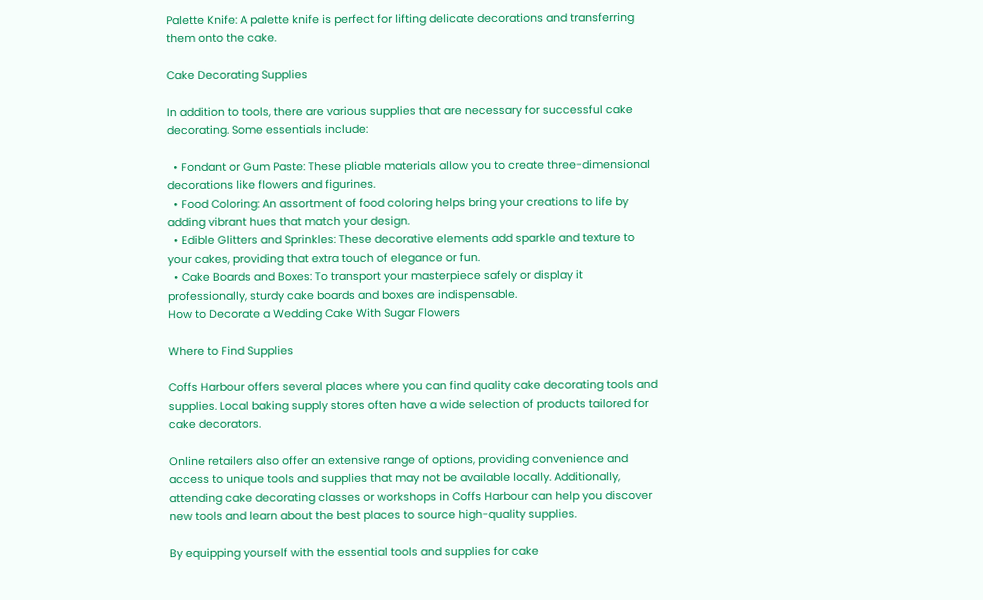Palette Knife: A palette knife is perfect for lifting delicate decorations and transferring them onto the cake.

Cake Decorating Supplies

In addition to tools, there are various supplies that are necessary for successful cake decorating. Some essentials include:

  • Fondant or Gum Paste: These pliable materials allow you to create three-dimensional decorations like flowers and figurines.
  • Food Coloring: An assortment of food coloring helps bring your creations to life by adding vibrant hues that match your design.
  • Edible Glitters and Sprinkles: These decorative elements add sparkle and texture to your cakes, providing that extra touch of elegance or fun.
  • Cake Boards and Boxes: To transport your masterpiece safely or display it professionally, sturdy cake boards and boxes are indispensable.
How to Decorate a Wedding Cake With Sugar Flowers

Where to Find Supplies

Coffs Harbour offers several places where you can find quality cake decorating tools and supplies. Local baking supply stores often have a wide selection of products tailored for cake decorators.

Online retailers also offer an extensive range of options, providing convenience and access to unique tools and supplies that may not be available locally. Additionally, attending cake decorating classes or workshops in Coffs Harbour can help you discover new tools and learn about the best places to source high-quality supplies.

By equipping yourself with the essential tools and supplies for cake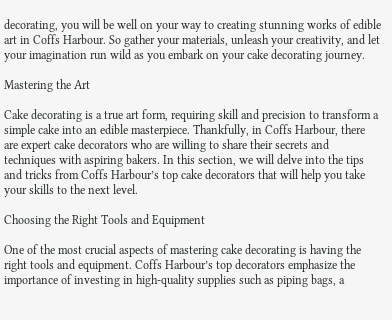decorating, you will be well on your way to creating stunning works of edible art in Coffs Harbour. So gather your materials, unleash your creativity, and let your imagination run wild as you embark on your cake decorating journey.

Mastering the Art

Cake decorating is a true art form, requiring skill and precision to transform a simple cake into an edible masterpiece. Thankfully, in Coffs Harbour, there are expert cake decorators who are willing to share their secrets and techniques with aspiring bakers. In this section, we will delve into the tips and tricks from Coffs Harbour’s top cake decorators that will help you take your skills to the next level.

Choosing the Right Tools and Equipment

One of the most crucial aspects of mastering cake decorating is having the right tools and equipment. Coffs Harbour’s top decorators emphasize the importance of investing in high-quality supplies such as piping bags, a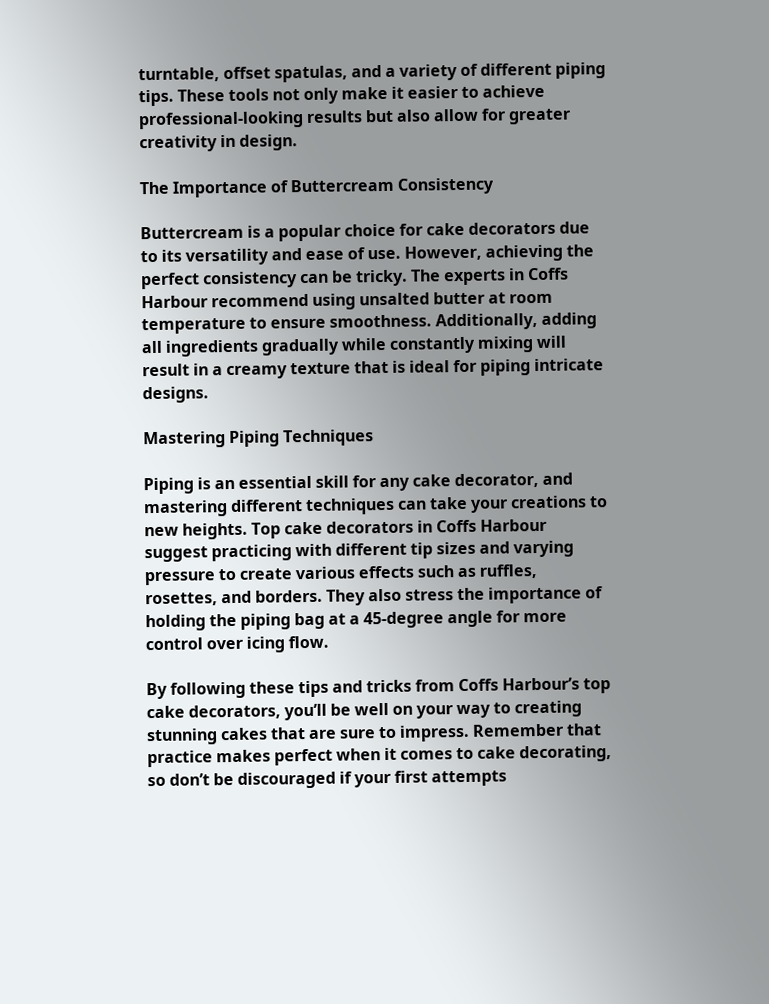turntable, offset spatulas, and a variety of different piping tips. These tools not only make it easier to achieve professional-looking results but also allow for greater creativity in design.

The Importance of Buttercream Consistency

Buttercream is a popular choice for cake decorators due to its versatility and ease of use. However, achieving the perfect consistency can be tricky. The experts in Coffs Harbour recommend using unsalted butter at room temperature to ensure smoothness. Additionally, adding all ingredients gradually while constantly mixing will result in a creamy texture that is ideal for piping intricate designs.

Mastering Piping Techniques

Piping is an essential skill for any cake decorator, and mastering different techniques can take your creations to new heights. Top cake decorators in Coffs Harbour suggest practicing with different tip sizes and varying pressure to create various effects such as ruffles, rosettes, and borders. They also stress the importance of holding the piping bag at a 45-degree angle for more control over icing flow.

By following these tips and tricks from Coffs Harbour’s top cake decorators, you’ll be well on your way to creating stunning cakes that are sure to impress. Remember that practice makes perfect when it comes to cake decorating, so don’t be discouraged if your first attempts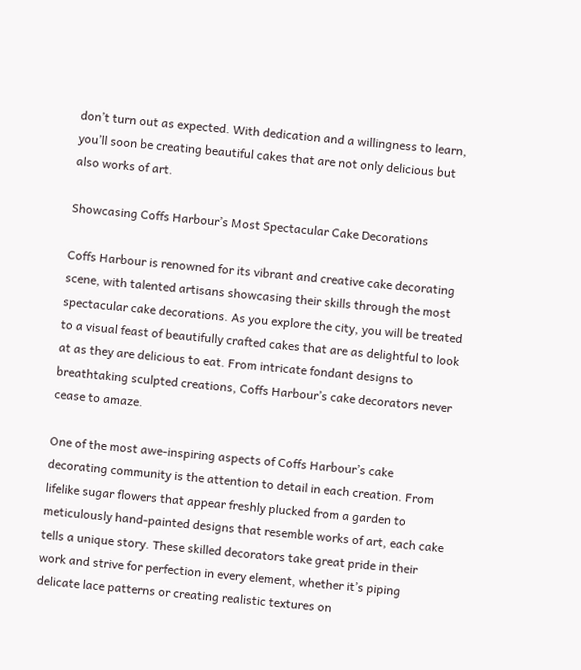don’t turn out as expected. With dedication and a willingness to learn, you’ll soon be creating beautiful cakes that are not only delicious but also works of art.

Showcasing Coffs Harbour’s Most Spectacular Cake Decorations

Coffs Harbour is renowned for its vibrant and creative cake decorating scene, with talented artisans showcasing their skills through the most spectacular cake decorations. As you explore the city, you will be treated to a visual feast of beautifully crafted cakes that are as delightful to look at as they are delicious to eat. From intricate fondant designs to breathtaking sculpted creations, Coffs Harbour’s cake decorators never cease to amaze.

One of the most awe-inspiring aspects of Coffs Harbour’s cake decorating community is the attention to detail in each creation. From lifelike sugar flowers that appear freshly plucked from a garden to meticulously hand-painted designs that resemble works of art, each cake tells a unique story. These skilled decorators take great pride in their work and strive for perfection in every element, whether it’s piping delicate lace patterns or creating realistic textures on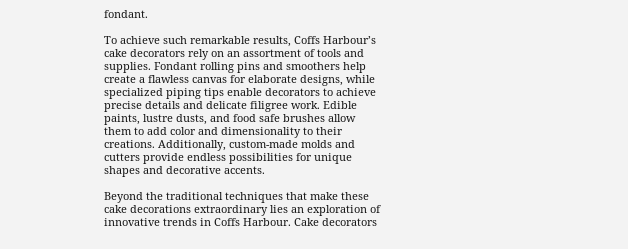fondant.

To achieve such remarkable results, Coffs Harbour’s cake decorators rely on an assortment of tools and supplies. Fondant rolling pins and smoothers help create a flawless canvas for elaborate designs, while specialized piping tips enable decorators to achieve precise details and delicate filigree work. Edible paints, lustre dusts, and food safe brushes allow them to add color and dimensionality to their creations. Additionally, custom-made molds and cutters provide endless possibilities for unique shapes and decorative accents.

Beyond the traditional techniques that make these cake decorations extraordinary lies an exploration of innovative trends in Coffs Harbour. Cake decorators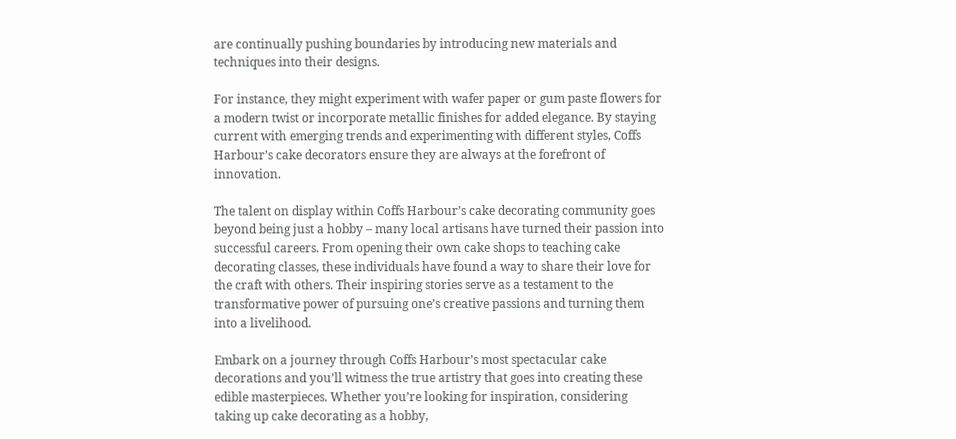are continually pushing boundaries by introducing new materials and techniques into their designs.

For instance, they might experiment with wafer paper or gum paste flowers for a modern twist or incorporate metallic finishes for added elegance. By staying current with emerging trends and experimenting with different styles, Coffs Harbour’s cake decorators ensure they are always at the forefront of innovation.

The talent on display within Coffs Harbour’s cake decorating community goes beyond being just a hobby – many local artisans have turned their passion into successful careers. From opening their own cake shops to teaching cake decorating classes, these individuals have found a way to share their love for the craft with others. Their inspiring stories serve as a testament to the transformative power of pursuing one’s creative passions and turning them into a livelihood.

Embark on a journey through Coffs Harbour’s most spectacular cake decorations and you’ll witness the true artistry that goes into creating these edible masterpieces. Whether you’re looking for inspiration, considering taking up cake decorating as a hobby,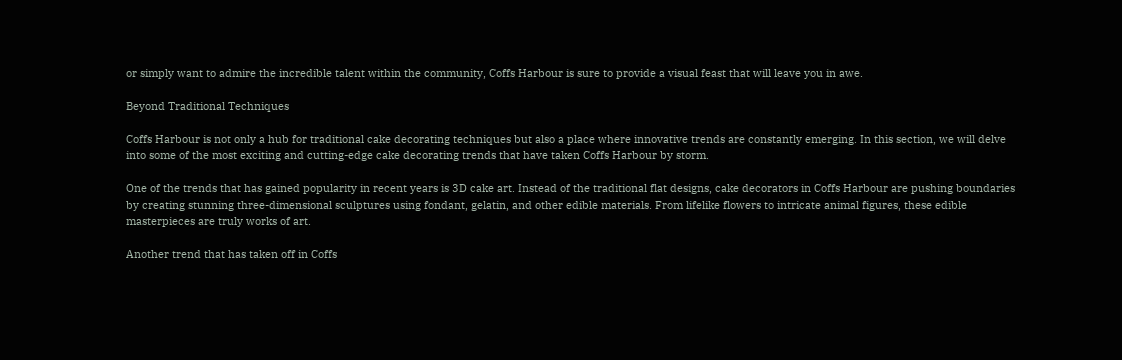or simply want to admire the incredible talent within the community, Coffs Harbour is sure to provide a visual feast that will leave you in awe.

Beyond Traditional Techniques

Coffs Harbour is not only a hub for traditional cake decorating techniques but also a place where innovative trends are constantly emerging. In this section, we will delve into some of the most exciting and cutting-edge cake decorating trends that have taken Coffs Harbour by storm.

One of the trends that has gained popularity in recent years is 3D cake art. Instead of the traditional flat designs, cake decorators in Coffs Harbour are pushing boundaries by creating stunning three-dimensional sculptures using fondant, gelatin, and other edible materials. From lifelike flowers to intricate animal figures, these edible masterpieces are truly works of art.

Another trend that has taken off in Coffs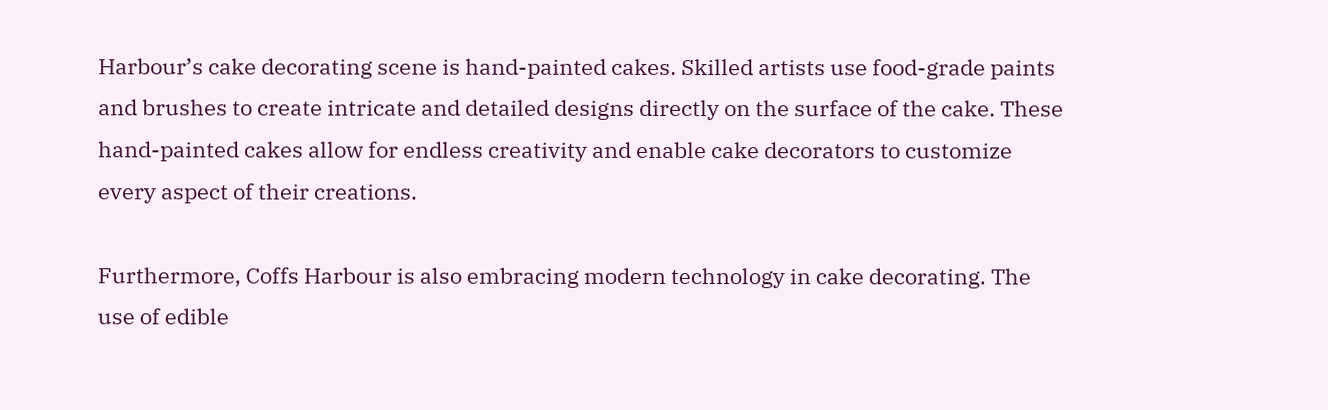Harbour’s cake decorating scene is hand-painted cakes. Skilled artists use food-grade paints and brushes to create intricate and detailed designs directly on the surface of the cake. These hand-painted cakes allow for endless creativity and enable cake decorators to customize every aspect of their creations.

Furthermore, Coffs Harbour is also embracing modern technology in cake decorating. The use of edible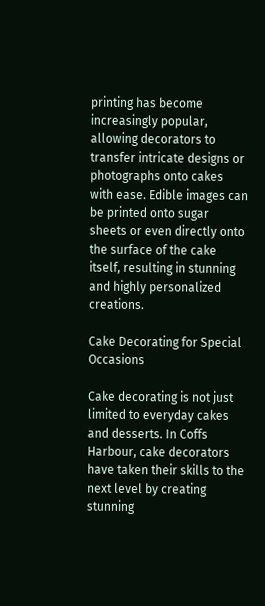printing has become increasingly popular, allowing decorators to transfer intricate designs or photographs onto cakes with ease. Edible images can be printed onto sugar sheets or even directly onto the surface of the cake itself, resulting in stunning and highly personalized creations.

Cake Decorating for Special Occasions

Cake decorating is not just limited to everyday cakes and desserts. In Coffs Harbour, cake decorators have taken their skills to the next level by creating stunning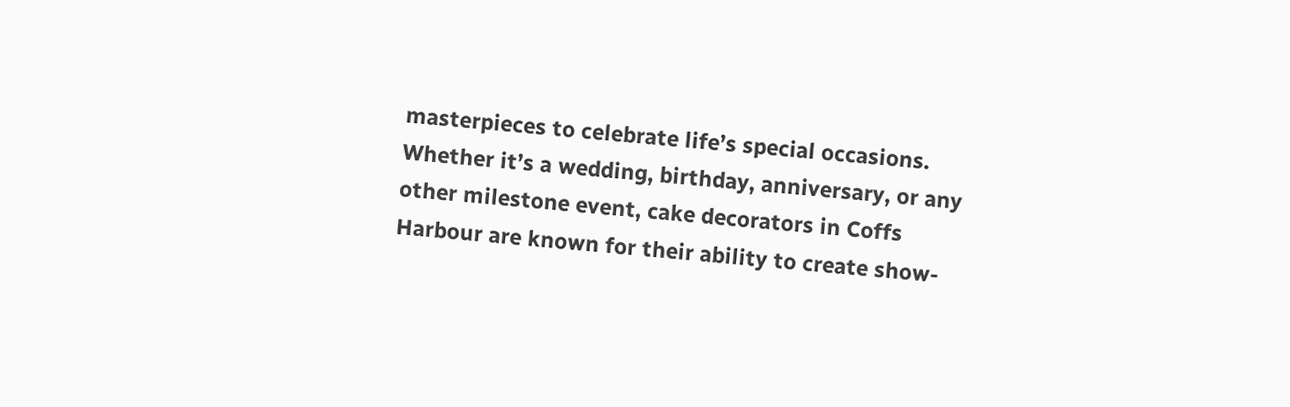masterpieces to celebrate life’s special occasions. Whether it’s a wedding, birthday, anniversary, or any other milestone event, cake decorators in Coffs Harbour are known for their ability to create show-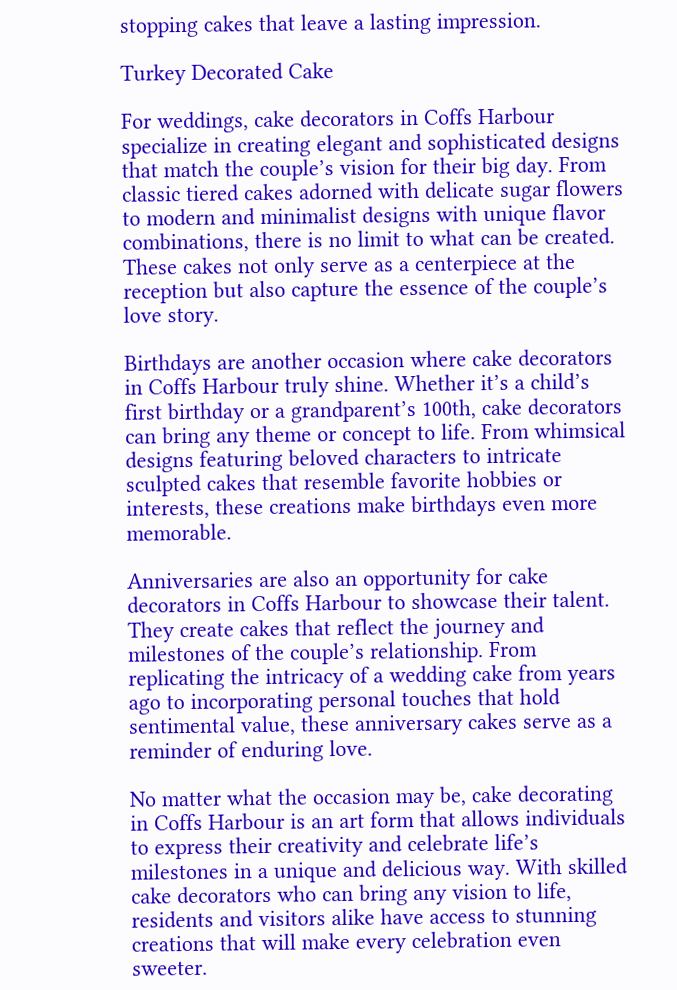stopping cakes that leave a lasting impression.

Turkey Decorated Cake

For weddings, cake decorators in Coffs Harbour specialize in creating elegant and sophisticated designs that match the couple’s vision for their big day. From classic tiered cakes adorned with delicate sugar flowers to modern and minimalist designs with unique flavor combinations, there is no limit to what can be created. These cakes not only serve as a centerpiece at the reception but also capture the essence of the couple’s love story.

Birthdays are another occasion where cake decorators in Coffs Harbour truly shine. Whether it’s a child’s first birthday or a grandparent’s 100th, cake decorators can bring any theme or concept to life. From whimsical designs featuring beloved characters to intricate sculpted cakes that resemble favorite hobbies or interests, these creations make birthdays even more memorable.

Anniversaries are also an opportunity for cake decorators in Coffs Harbour to showcase their talent. They create cakes that reflect the journey and milestones of the couple’s relationship. From replicating the intricacy of a wedding cake from years ago to incorporating personal touches that hold sentimental value, these anniversary cakes serve as a reminder of enduring love.

No matter what the occasion may be, cake decorating in Coffs Harbour is an art form that allows individuals to express their creativity and celebrate life’s milestones in a unique and delicious way. With skilled cake decorators who can bring any vision to life, residents and visitors alike have access to stunning creations that will make every celebration even sweeter.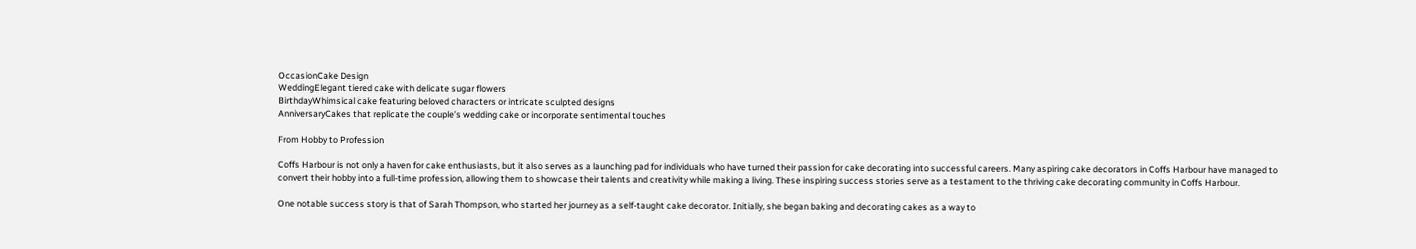OccasionCake Design
WeddingElegant tiered cake with delicate sugar flowers
BirthdayWhimsical cake featuring beloved characters or intricate sculpted designs
AnniversaryCakes that replicate the couple’s wedding cake or incorporate sentimental touches

From Hobby to Profession

Coffs Harbour is not only a haven for cake enthusiasts, but it also serves as a launching pad for individuals who have turned their passion for cake decorating into successful careers. Many aspiring cake decorators in Coffs Harbour have managed to convert their hobby into a full-time profession, allowing them to showcase their talents and creativity while making a living. These inspiring success stories serve as a testament to the thriving cake decorating community in Coffs Harbour.

One notable success story is that of Sarah Thompson, who started her journey as a self-taught cake decorator. Initially, she began baking and decorating cakes as a way to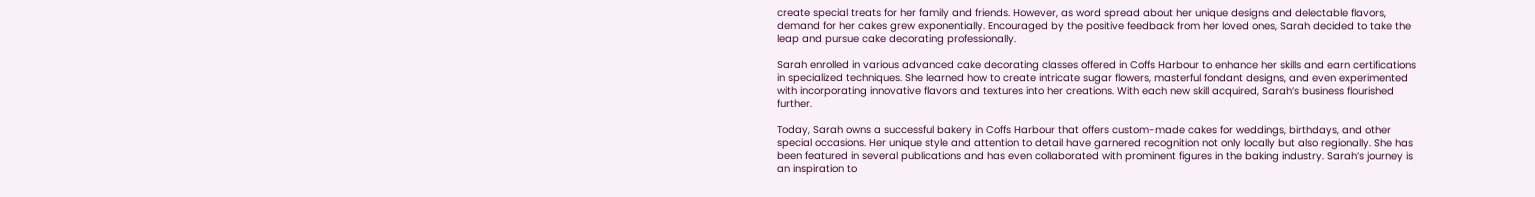create special treats for her family and friends. However, as word spread about her unique designs and delectable flavors, demand for her cakes grew exponentially. Encouraged by the positive feedback from her loved ones, Sarah decided to take the leap and pursue cake decorating professionally.

Sarah enrolled in various advanced cake decorating classes offered in Coffs Harbour to enhance her skills and earn certifications in specialized techniques. She learned how to create intricate sugar flowers, masterful fondant designs, and even experimented with incorporating innovative flavors and textures into her creations. With each new skill acquired, Sarah’s business flourished further.

Today, Sarah owns a successful bakery in Coffs Harbour that offers custom-made cakes for weddings, birthdays, and other special occasions. Her unique style and attention to detail have garnered recognition not only locally but also regionally. She has been featured in several publications and has even collaborated with prominent figures in the baking industry. Sarah’s journey is an inspiration to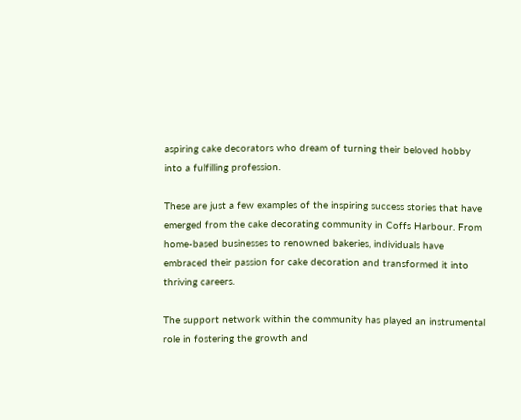aspiring cake decorators who dream of turning their beloved hobby into a fulfilling profession.

These are just a few examples of the inspiring success stories that have emerged from the cake decorating community in Coffs Harbour. From home-based businesses to renowned bakeries, individuals have embraced their passion for cake decoration and transformed it into thriving careers.

The support network within the community has played an instrumental role in fostering the growth and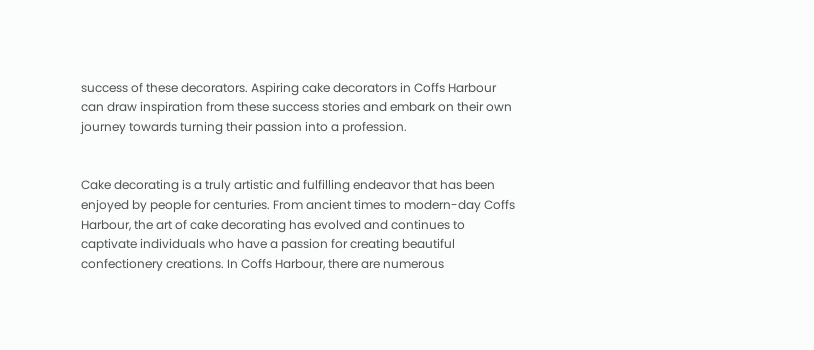success of these decorators. Aspiring cake decorators in Coffs Harbour can draw inspiration from these success stories and embark on their own journey towards turning their passion into a profession.


Cake decorating is a truly artistic and fulfilling endeavor that has been enjoyed by people for centuries. From ancient times to modern-day Coffs Harbour, the art of cake decorating has evolved and continues to captivate individuals who have a passion for creating beautiful confectionery creations. In Coffs Harbour, there are numerous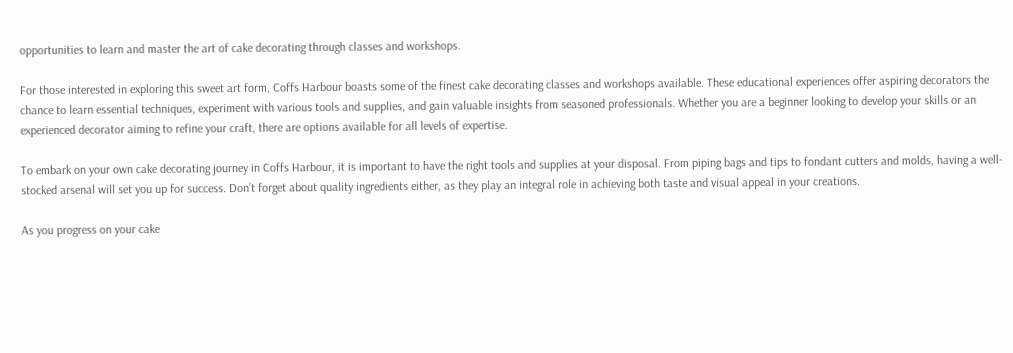opportunities to learn and master the art of cake decorating through classes and workshops.

For those interested in exploring this sweet art form, Coffs Harbour boasts some of the finest cake decorating classes and workshops available. These educational experiences offer aspiring decorators the chance to learn essential techniques, experiment with various tools and supplies, and gain valuable insights from seasoned professionals. Whether you are a beginner looking to develop your skills or an experienced decorator aiming to refine your craft, there are options available for all levels of expertise.

To embark on your own cake decorating journey in Coffs Harbour, it is important to have the right tools and supplies at your disposal. From piping bags and tips to fondant cutters and molds, having a well-stocked arsenal will set you up for success. Don’t forget about quality ingredients either, as they play an integral role in achieving both taste and visual appeal in your creations.

As you progress on your cake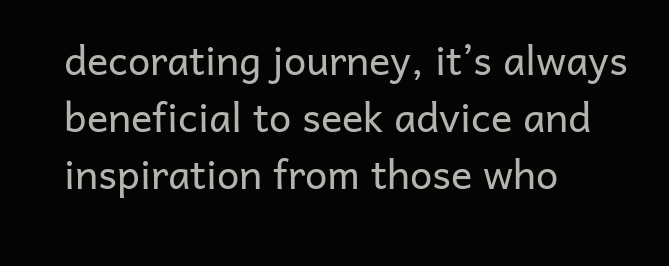decorating journey, it’s always beneficial to seek advice and inspiration from those who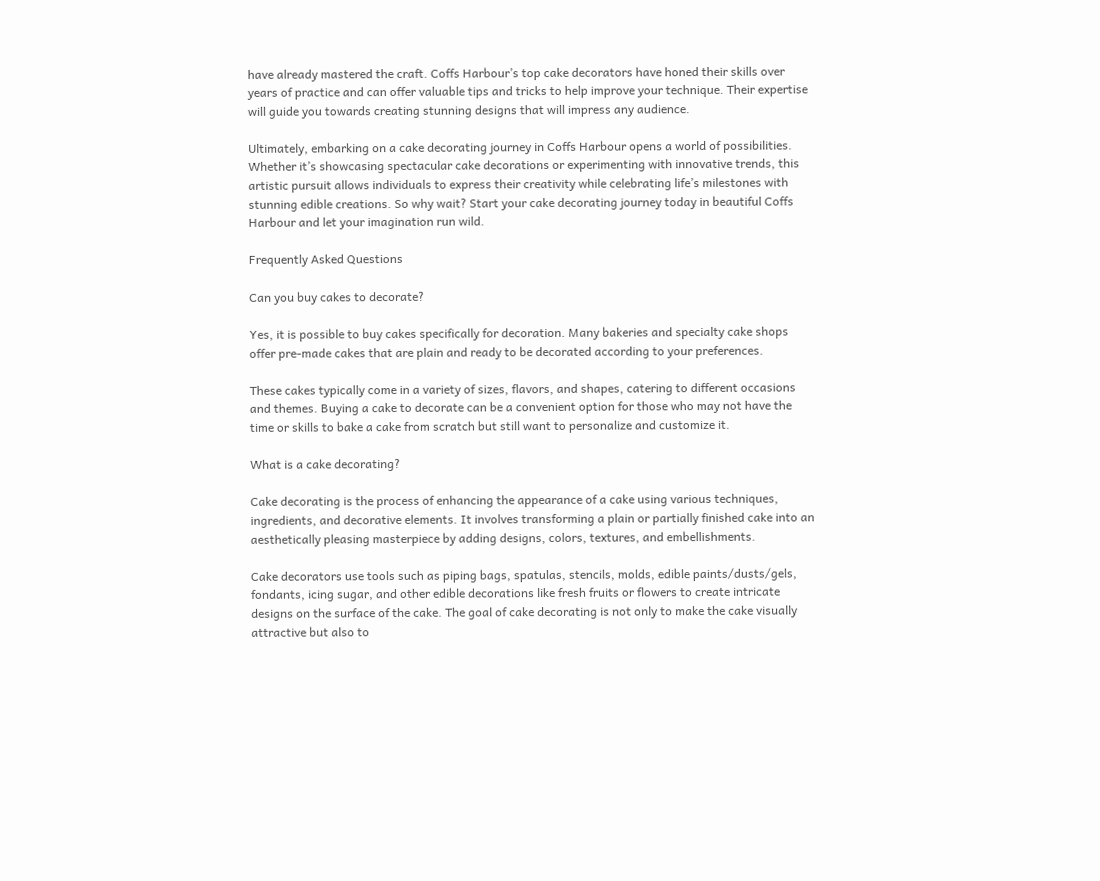have already mastered the craft. Coffs Harbour’s top cake decorators have honed their skills over years of practice and can offer valuable tips and tricks to help improve your technique. Their expertise will guide you towards creating stunning designs that will impress any audience.

Ultimately, embarking on a cake decorating journey in Coffs Harbour opens a world of possibilities. Whether it’s showcasing spectacular cake decorations or experimenting with innovative trends, this artistic pursuit allows individuals to express their creativity while celebrating life’s milestones with stunning edible creations. So why wait? Start your cake decorating journey today in beautiful Coffs Harbour and let your imagination run wild.

Frequently Asked Questions

Can you buy cakes to decorate?

Yes, it is possible to buy cakes specifically for decoration. Many bakeries and specialty cake shops offer pre-made cakes that are plain and ready to be decorated according to your preferences.

These cakes typically come in a variety of sizes, flavors, and shapes, catering to different occasions and themes. Buying a cake to decorate can be a convenient option for those who may not have the time or skills to bake a cake from scratch but still want to personalize and customize it.

What is a cake decorating?

Cake decorating is the process of enhancing the appearance of a cake using various techniques, ingredients, and decorative elements. It involves transforming a plain or partially finished cake into an aesthetically pleasing masterpiece by adding designs, colors, textures, and embellishments.

Cake decorators use tools such as piping bags, spatulas, stencils, molds, edible paints/dusts/gels, fondants, icing sugar, and other edible decorations like fresh fruits or flowers to create intricate designs on the surface of the cake. The goal of cake decorating is not only to make the cake visually attractive but also to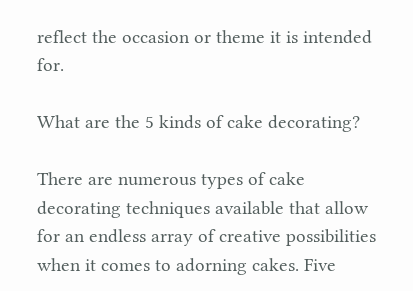reflect the occasion or theme it is intended for.

What are the 5 kinds of cake decorating?

There are numerous types of cake decorating techniques available that allow for an endless array of creative possibilities when it comes to adorning cakes. Five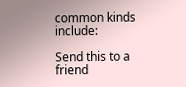common kinds include:

Send this to a friend